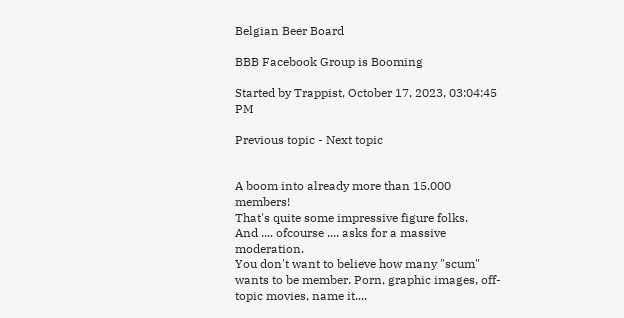Belgian Beer Board

BBB Facebook Group is Booming

Started by Trappist, October 17, 2023, 03:04:45 PM

Previous topic - Next topic


A boom into already more than 15.000 members!
That's quite some impressive figure folks.
And .... ofcourse .... asks for a massive moderation.
You don't want to believe how many "scum" wants to be member. Porn, graphic images, off-topic movies, name it....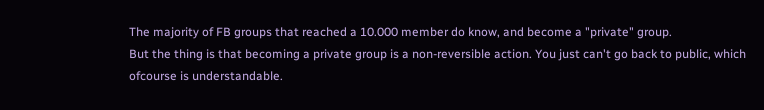The majority of FB groups that reached a 10.000 member do know, and become a "private" group.
But the thing is that becoming a private group is a non-reversible action. You just can't go back to public, which ofcourse is understandable.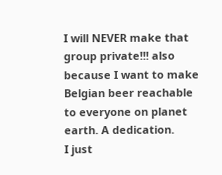I will NEVER make that group private!!! also because I want to make Belgian beer reachable to everyone on planet earth. A dedication.
I just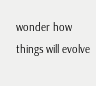wonder how things will evolve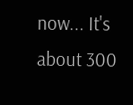now... It's about 300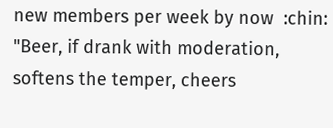new members per week by now  :chin:
"Beer, if drank with moderation, softens the temper, cheers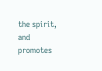the spirit, and promotes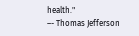health."
–- Thomas Jefferson